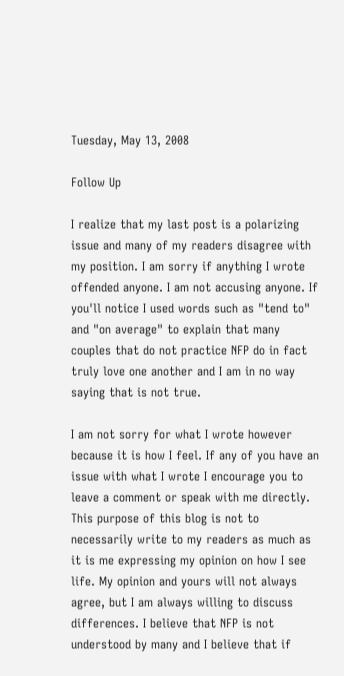Tuesday, May 13, 2008

Follow Up

I realize that my last post is a polarizing issue and many of my readers disagree with my position. I am sorry if anything I wrote offended anyone. I am not accusing anyone. If you'll notice I used words such as "tend to" and "on average" to explain that many couples that do not practice NFP do in fact truly love one another and I am in no way saying that is not true.

I am not sorry for what I wrote however because it is how I feel. If any of you have an issue with what I wrote I encourage you to leave a comment or speak with me directly. This purpose of this blog is not to necessarily write to my readers as much as it is me expressing my opinion on how I see life. My opinion and yours will not always agree, but I am always willing to discuss differences. I believe that NFP is not understood by many and I believe that if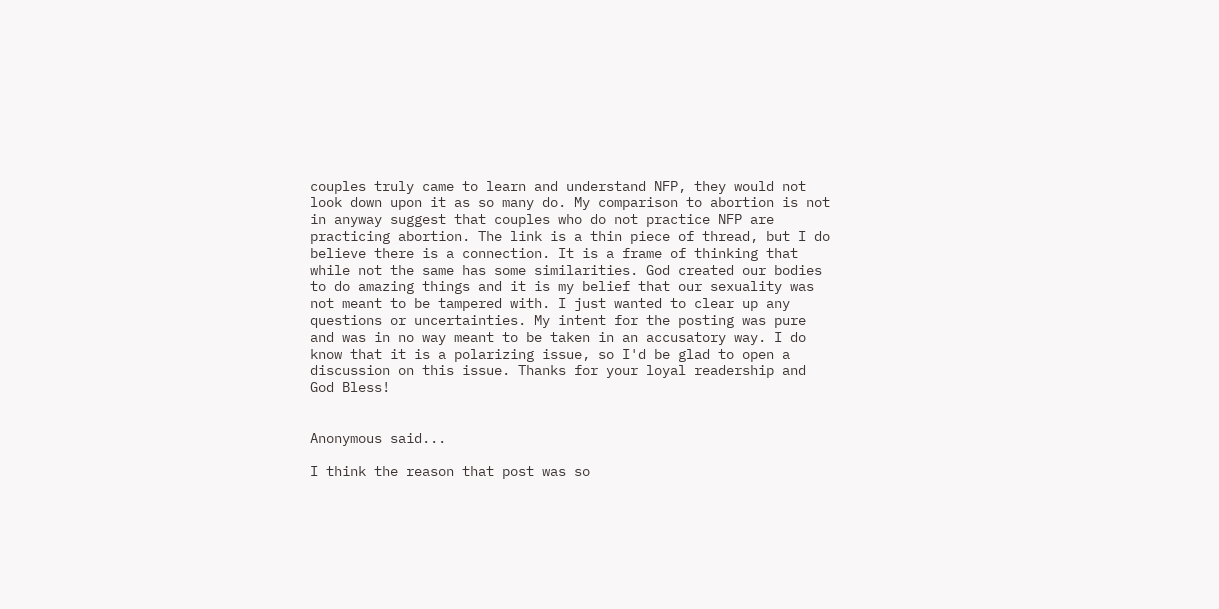couples truly came to learn and understand NFP, they would not look down upon it as so many do. My comparison to abortion is not in anyway suggest that couples who do not practice NFP are practicing abortion. The link is a thin piece of thread, but I do believe there is a connection. It is a frame of thinking that while not the same has some similarities. God created our bodies to do amazing things and it is my belief that our sexuality was not meant to be tampered with. I just wanted to clear up any questions or uncertainties. My intent for the posting was pure and was in no way meant to be taken in an accusatory way. I do know that it is a polarizing issue, so I'd be glad to open a discussion on this issue. Thanks for your loyal readership and God Bless!


Anonymous said...

I think the reason that post was so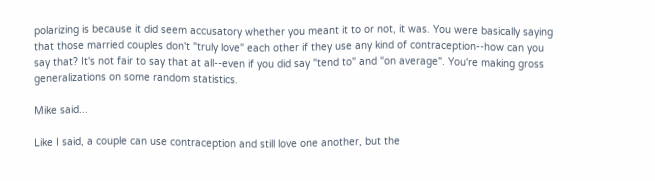polarizing is because it did seem accusatory whether you meant it to or not, it was. You were basically saying that those married couples don't "truly love" each other if they use any kind of contraception--how can you say that? It's not fair to say that at all--even if you did say "tend to" and "on average". You're making gross generalizations on some random statistics.

Mike said...

Like I said, a couple can use contraception and still love one another, but the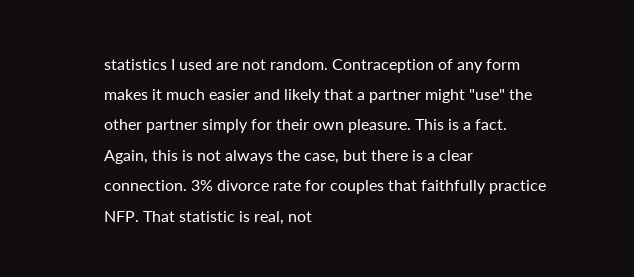statistics I used are not random. Contraception of any form makes it much easier and likely that a partner might "use" the other partner simply for their own pleasure. This is a fact. Again, this is not always the case, but there is a clear connection. 3% divorce rate for couples that faithfully practice NFP. That statistic is real, not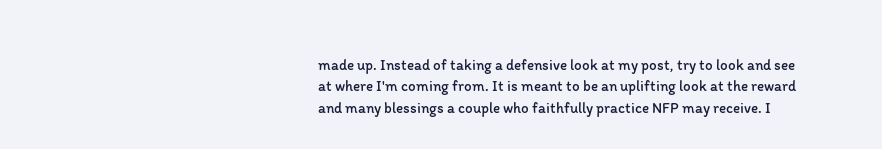made up. Instead of taking a defensive look at my post, try to look and see at where I'm coming from. It is meant to be an uplifting look at the reward and many blessings a couple who faithfully practice NFP may receive. I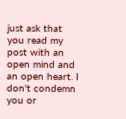just ask that you read my post with an open mind and an open heart. I don't condemn you or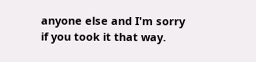anyone else and I'm sorry if you took it that way.